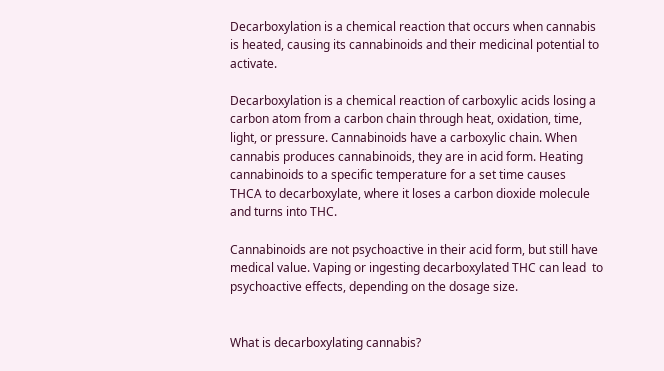Decarboxylation is a chemical reaction that occurs when cannabis is heated, causing its cannabinoids and their medicinal potential to activate.

Decarboxylation is a chemical reaction of carboxylic acids losing a carbon atom from a carbon chain through heat, oxidation, time, light, or pressure. Cannabinoids have a carboxylic chain. When cannabis produces cannabinoids, they are in acid form. Heating cannabinoids to a specific temperature for a set time causes  THCA to decarboxylate, where it loses a carbon dioxide molecule and turns into THC.

Cannabinoids are not psychoactive in their acid form, but still have medical value. Vaping or ingesting decarboxylated THC can lead  to psychoactive effects, depending on the dosage size.


What is decarboxylating cannabis?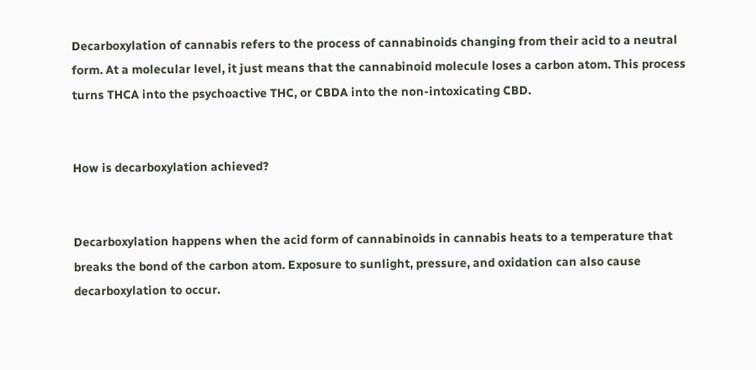Decarboxylation of cannabis refers to the process of cannabinoids changing from their acid to a neutral form. At a molecular level, it just means that the cannabinoid molecule loses a carbon atom. This process turns THCA into the psychoactive THC, or CBDA into the non-intoxicating CBD.


How is decarboxylation achieved?


Decarboxylation happens when the acid form of cannabinoids in cannabis heats to a temperature that breaks the bond of the carbon atom. Exposure to sunlight, pressure, and oxidation can also cause decarboxylation to occur.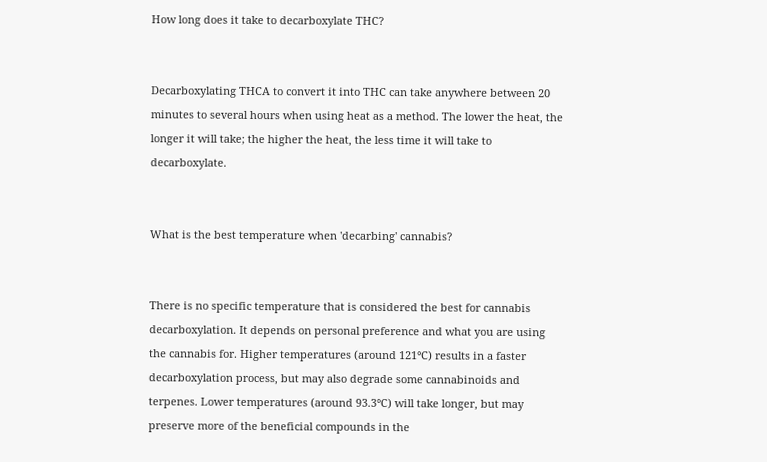How long does it take to decarboxylate THC?


Decarboxylating THCA to convert it into THC can take anywhere between 20 minutes to several hours when using heat as a method. The lower the heat, the longer it will take; the higher the heat, the less time it will take to decarboxylate.


What is the best temperature when 'decarbing' cannabis?


There is no specific temperature that is considered the best for cannabis decarboxylation. It depends on personal preference and what you are using the cannabis for. Higher temperatures (around 121°C) results in a faster decarboxylation process, but may also degrade some cannabinoids and terpenes. Lower temperatures (around 93.3°C) will take longer, but may preserve more of the beneficial compounds in the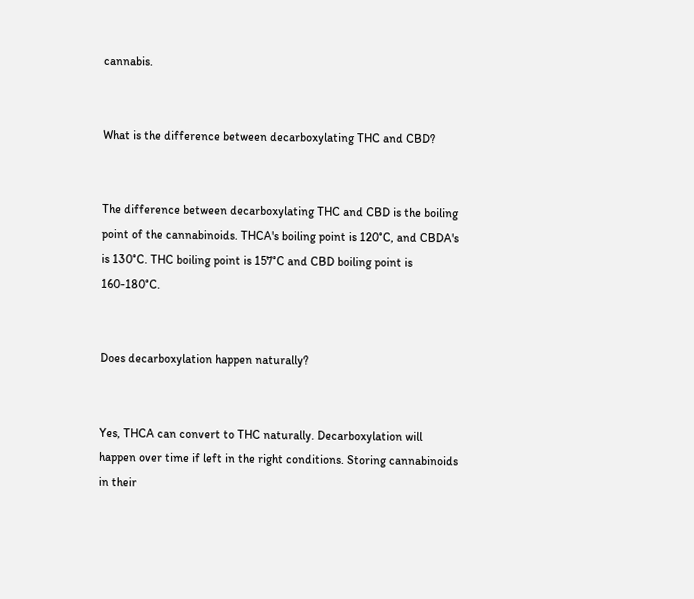cannabis.


What is the difference between decarboxylating THC and CBD?


The difference between decarboxylating THC and CBD is the boiling point of the cannabinoids. THCA's boiling point is 120°C, and CBDA's is 130°C. THC boiling point is 157°C and CBD boiling point is 160-180°C.


Does decarboxylation happen naturally?


Yes, THCA can convert to THC naturally. Decarboxylation will happen over time if left in the right conditions. Storing cannabinoids in their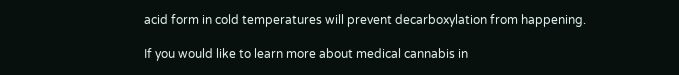acid form in cold temperatures will prevent decarboxylation from happening.

If you would like to learn more about medical cannabis in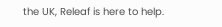the UK, Releaf is here to help.